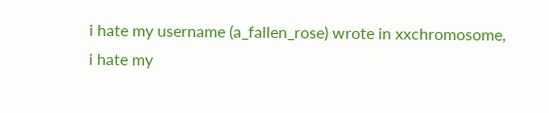i hate my username (a_fallen_rose) wrote in xxchromosome,
i hate my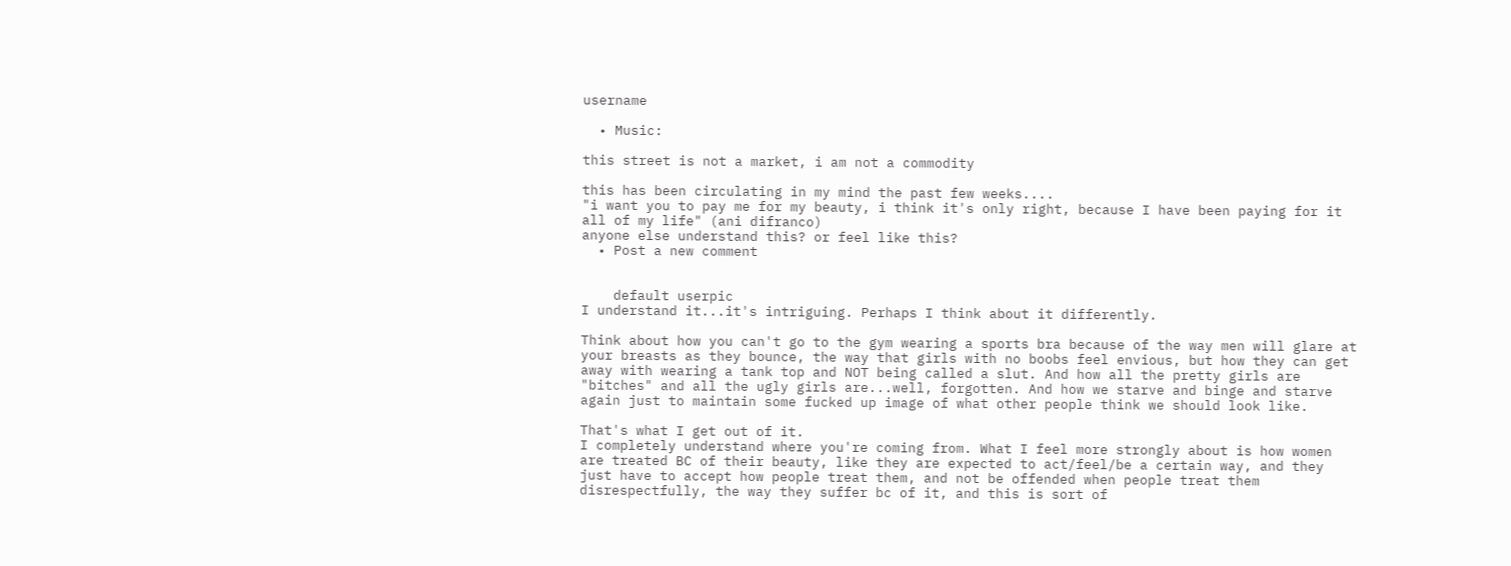username

  • Music:

this street is not a market, i am not a commodity

this has been circulating in my mind the past few weeks....
"i want you to pay me for my beauty, i think it's only right, because I have been paying for it all of my life" (ani difranco)
anyone else understand this? or feel like this?
  • Post a new comment


    default userpic
I understand it...it's intriguing. Perhaps I think about it differently.

Think about how you can't go to the gym wearing a sports bra because of the way men will glare at your breasts as they bounce, the way that girls with no boobs feel envious, but how they can get away with wearing a tank top and NOT being called a slut. And how all the pretty girls are "bitches" and all the ugly girls are...well, forgotten. And how we starve and binge and starve again just to maintain some fucked up image of what other people think we should look like.

That's what I get out of it.
I completely understand where you're coming from. What I feel more strongly about is how women are treated BC of their beauty, like they are expected to act/feel/be a certain way, and they just have to accept how people treat them, and not be offended when people treat them disrespectfully, the way they suffer bc of it, and this is sort of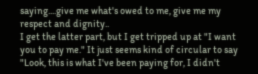saying....give me what's owed to me, give me my respect and dignity..
I get the latter part, but I get tripped up at "I want you to pay me." It just seems kind of circular to say "Look, this is what I've been paying for, I didn't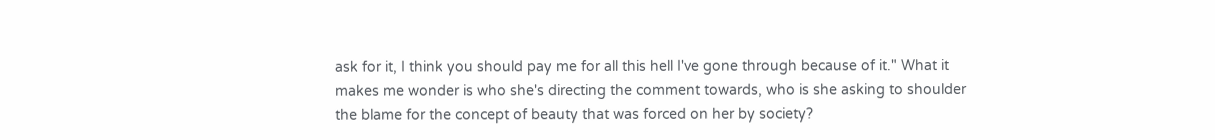ask for it, I think you should pay me for all this hell I've gone through because of it." What it makes me wonder is who she's directing the comment towards, who is she asking to shoulder the blame for the concept of beauty that was forced on her by society?